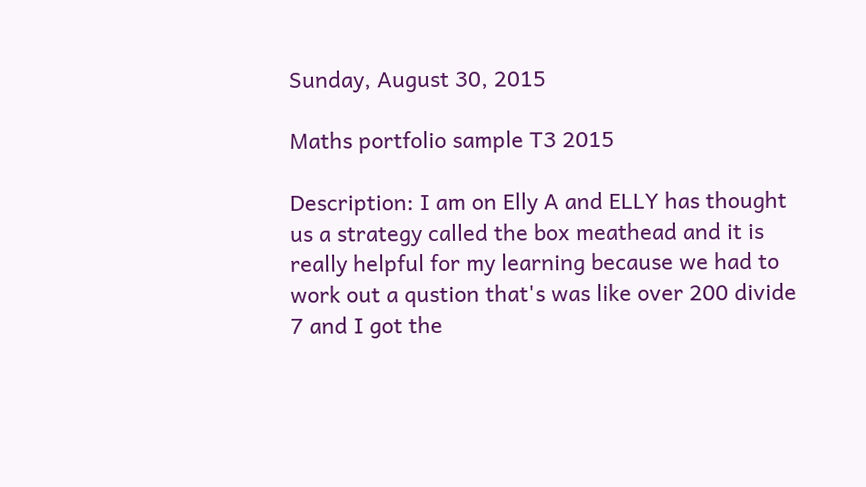Sunday, August 30, 2015

Maths portfolio sample T3 2015

Description: I am on Elly A and ELLY has thought us a strategy called the box meathead and it is really helpful for my learning because we had to work out a qustion that's was like over 200 divide 7 and I got the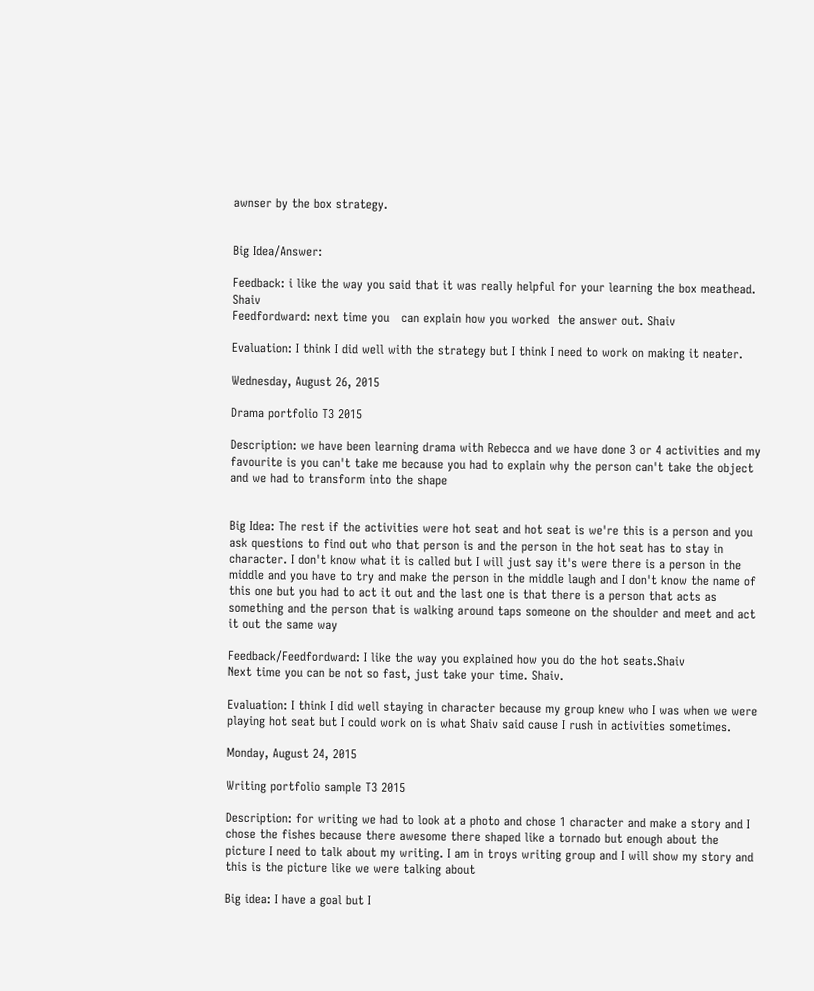awnser by the box strategy.


Big Idea/Answer:

Feedback: i like the way you said that it was really helpful for your learning the box meathead. Shaiv
Feedfordward: next time you   can explain how you worked  the answer out. Shaiv

Evaluation: I think I did well with the strategy but I think I need to work on making it neater.

Wednesday, August 26, 2015

Drama portfolio T3 2015

Description: we have been learning drama with Rebecca and we have done 3 or 4 activities and my favourite is you can't take me because you had to explain why the person can't take the object and we had to transform into the shape


Big Idea: The rest if the activities were hot seat and hot seat is we're this is a person and you ask questions to find out who that person is and the person in the hot seat has to stay in character. I don't know what it is called but I will just say it's were there is a person in the middle and you have to try and make the person in the middle laugh and I don't know the name of this one but you had to act it out and the last one is that there is a person that acts as something and the person that is walking around taps someone on the shoulder and meet and act it out the same way

Feedback/Feedfordward: I like the way you explained how you do the hot seats.Shaiv
Next time you can be not so fast, just take your time. Shaiv.

Evaluation: I think I did well staying in character because my group knew who I was when we were playing hot seat but I could work on is what Shaiv said cause I rush in activities sometimes.

Monday, August 24, 2015

Writing portfolio sample T3 2015

Description: for writing we had to look at a photo and chose 1 character and make a story and I chose the fishes because there awesome there shaped like a tornado but enough about the picture I need to talk about my writing. I am in troys writing group and I will show my story and this is the picture like we were talking about

Big idea: I have a goal but I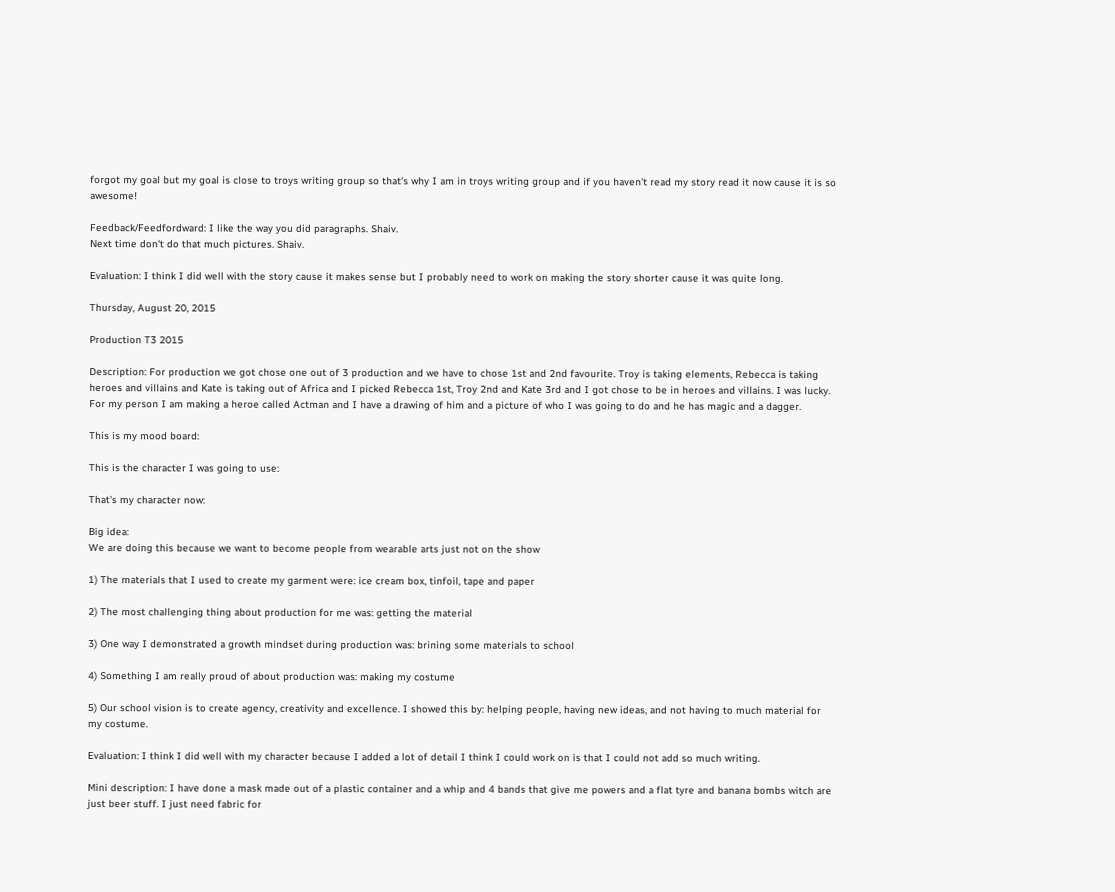forgot my goal but my goal is close to troys writing group so that's why I am in troys writing group and if you haven't read my story read it now cause it is so awesome!

Feedback/Feedfordward: I like the way you did paragraphs. Shaiv.
Next time don't do that much pictures. Shaiv.

Evaluation: I think I did well with the story cause it makes sense but I probably need to work on making the story shorter cause it was quite long.

Thursday, August 20, 2015

Production T3 2015

Description: For production we got chose one out of 3 production and we have to chose 1st and 2nd favourite. Troy is taking elements, Rebecca is taking heroes and villains and Kate is taking out of Africa and I picked Rebecca 1st, Troy 2nd and Kate 3rd and I got chose to be in heroes and villains. I was lucky. For my person I am making a heroe called Actman and I have a drawing of him and a picture of who I was going to do and he has magic and a dagger.

This is my mood board:

This is the character I was going to use:

That's my character now:

Big idea:
We are doing this because we want to become people from wearable arts just not on the show

1) The materials that I used to create my garment were: ice cream box, tinfoil, tape and paper

2) The most challenging thing about production for me was: getting the material

3) One way I demonstrated a growth mindset during production was: brining some materials to school

4) Something I am really proud of about production was: making my costume

5) Our school vision is to create agency, creativity and excellence. I showed this by: helping people, having new ideas, and not having to much material for my costume.

Evaluation: I think I did well with my character because I added a lot of detail I think I could work on is that I could not add so much writing.

Mini description: I have done a mask made out of a plastic container and a whip and 4 bands that give me powers and a flat tyre and banana bombs witch are just beer stuff. I just need fabric for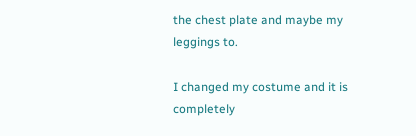the chest plate and maybe my leggings to.

I changed my costume and it is completely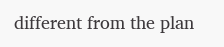different from the plan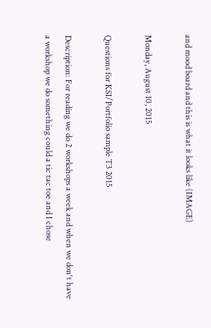and mood board and this is what it looks like (IMAGE)

Monday, August 10, 2015

Questions for KSI/Portfolio sample T3 2015

Description: For reading we do 2 workshops a week and when we don't have a workshop we do something could a tic tac toe and I chose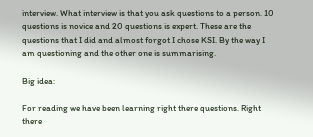interview. What interview is that you ask questions to a person. 10 questions is novice and 20 questions is expert. These are the questions that I did and almost forgot I chose KSI. By the way I am questioning and the other one is summarising.

Big idea:

For reading we have been learning right there questions. Right there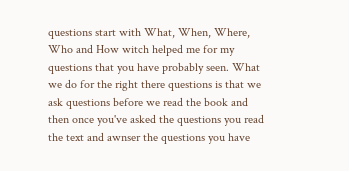questions start with What, When, Where, Who and How witch helped me for my questions that you have probably seen. What we do for the right there questions is that we ask questions before we read the book and then once you've asked the questions you read the text and awnser the questions you have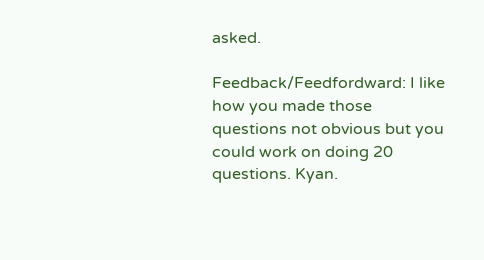asked.

Feedback/Feedfordward: I like how you made those questions not obvious but you could work on doing 20 questions. Kyan.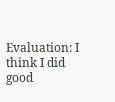Evaluation: I think I did good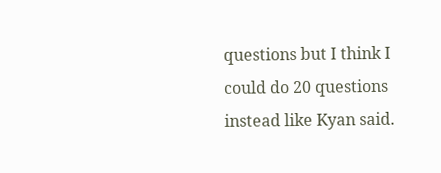questions but I think I could do 20 questions instead like Kyan said.